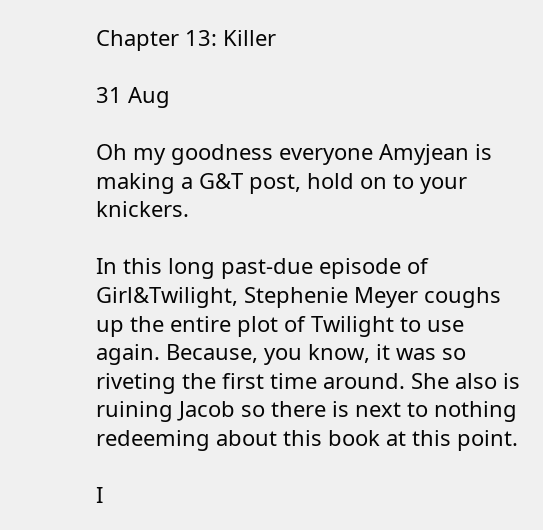Chapter 13: Killer

31 Aug

Oh my goodness everyone Amyjean is making a G&T post, hold on to your knickers.

In this long past-due episode of Girl&Twilight, Stephenie Meyer coughs up the entire plot of Twilight to use again. Because, you know, it was so riveting the first time around. She also is ruining Jacob so there is next to nothing redeeming about this book at this point.

I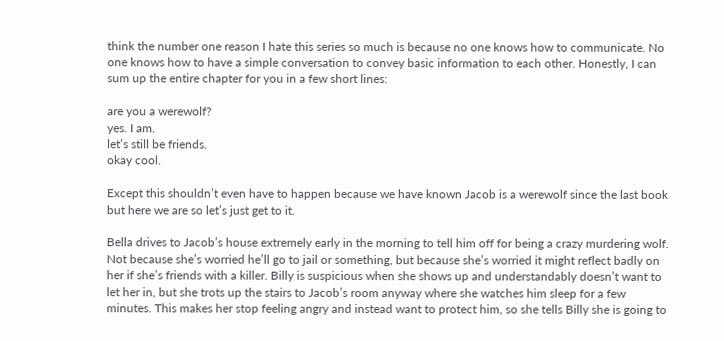think the number one reason I hate this series so much is because no one knows how to communicate. No one knows how to have a simple conversation to convey basic information to each other. Honestly, I can sum up the entire chapter for you in a few short lines:

are you a werewolf?
yes. I am.
let’s still be friends.
okay cool.

Except this shouldn’t even have to happen because we have known Jacob is a werewolf since the last book but here we are so let’s just get to it.

Bella drives to Jacob’s house extremely early in the morning to tell him off for being a crazy murdering wolf. Not because she’s worried he’ll go to jail or something, but because she’s worried it might reflect badly on her if she’s friends with a killer. Billy is suspicious when she shows up and understandably doesn’t want to let her in, but she trots up the stairs to Jacob’s room anyway where she watches him sleep for a few minutes. This makes her stop feeling angry and instead want to protect him, so she tells Billy she is going to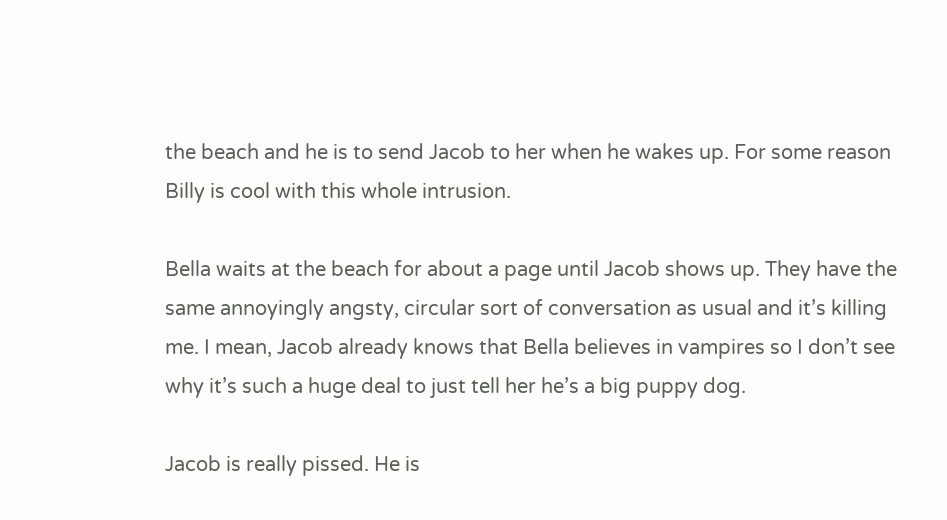the beach and he is to send Jacob to her when he wakes up. For some reason Billy is cool with this whole intrusion.

Bella waits at the beach for about a page until Jacob shows up. They have the same annoyingly angsty, circular sort of conversation as usual and it’s killing me. I mean, Jacob already knows that Bella believes in vampires so I don’t see why it’s such a huge deal to just tell her he’s a big puppy dog.

Jacob is really pissed. He is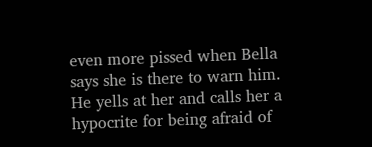even more pissed when Bella says she is there to warn him. He yells at her and calls her a hypocrite for being afraid of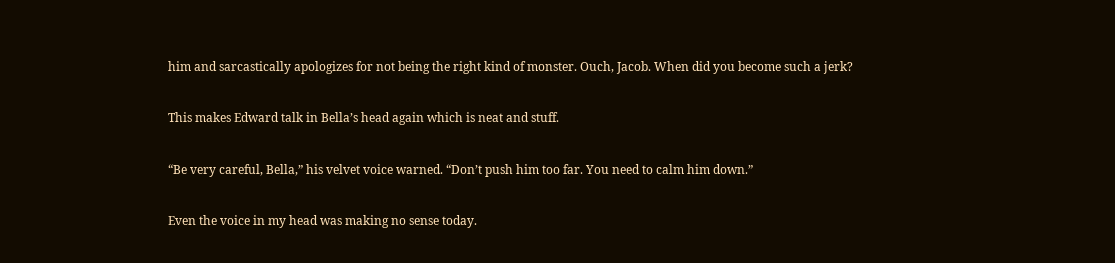him and sarcastically apologizes for not being the right kind of monster. Ouch, Jacob. When did you become such a jerk?

This makes Edward talk in Bella’s head again which is neat and stuff.

“Be very careful, Bella,” his velvet voice warned. “Don’t push him too far. You need to calm him down.”

Even the voice in my head was making no sense today.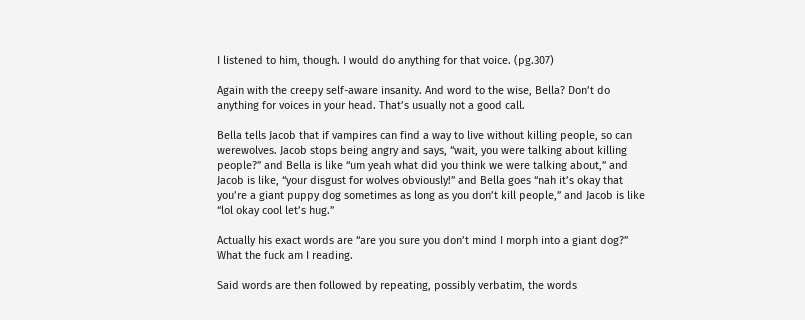I listened to him, though. I would do anything for that voice. (pg.307)

Again with the creepy self-aware insanity. And word to the wise, Bella? Don’t do anything for voices in your head. That’s usually not a good call.

Bella tells Jacob that if vampires can find a way to live without killing people, so can werewolves. Jacob stops being angry and says, “wait, you were talking about killing people?” and Bella is like “um yeah what did you think we were talking about,” and Jacob is like, “your disgust for wolves obviously!” and Bella goes “nah it’s okay that you’re a giant puppy dog sometimes as long as you don’t kill people,” and Jacob is like “lol okay cool let’s hug.”

Actually his exact words are “are you sure you don’t mind I morph into a giant dog?” What the fuck am I reading.

Said words are then followed by repeating, possibly verbatim, the words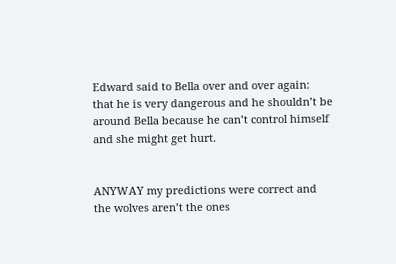Edward said to Bella over and over again: that he is very dangerous and he shouldn’t be around Bella because he can’t control himself and she might get hurt.


ANYWAY my predictions were correct and the wolves aren’t the ones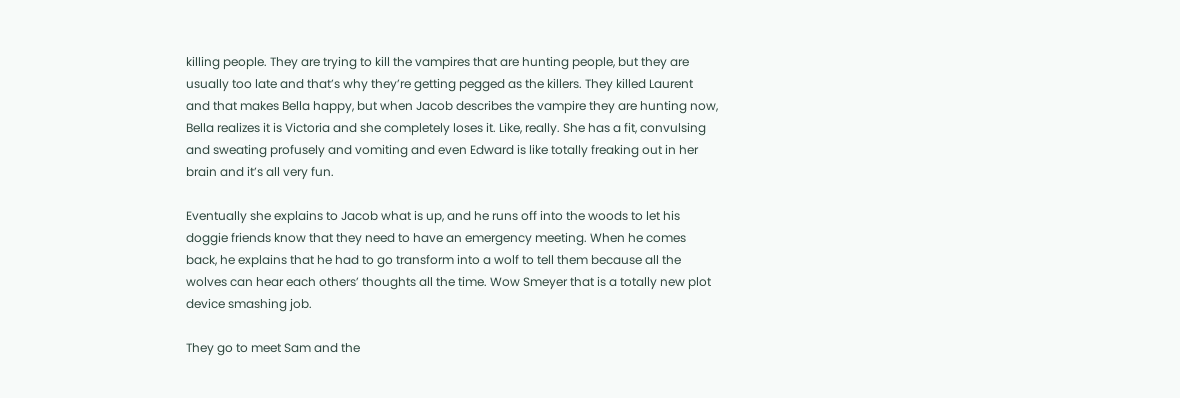killing people. They are trying to kill the vampires that are hunting people, but they are usually too late and that’s why they’re getting pegged as the killers. They killed Laurent and that makes Bella happy, but when Jacob describes the vampire they are hunting now, Bella realizes it is Victoria and she completely loses it. Like, really. She has a fit, convulsing and sweating profusely and vomiting and even Edward is like totally freaking out in her brain and it’s all very fun.

Eventually she explains to Jacob what is up, and he runs off into the woods to let his doggie friends know that they need to have an emergency meeting. When he comes back, he explains that he had to go transform into a wolf to tell them because all the wolves can hear each others’ thoughts all the time. Wow Smeyer that is a totally new plot device smashing job.

They go to meet Sam and the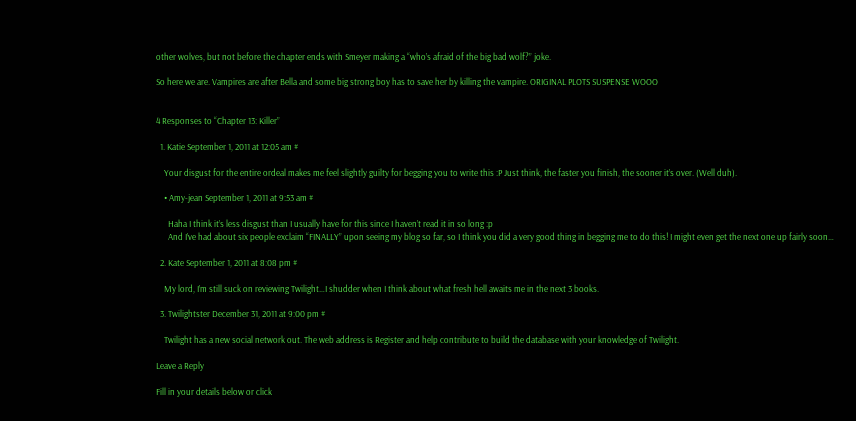other wolves, but not before the chapter ends with Smeyer making a “who’s afraid of the big bad wolf?” joke.

So here we are. Vampires are after Bella and some big strong boy has to save her by killing the vampire. ORIGINAL PLOTS SUSPENSE WOOO


4 Responses to “Chapter 13: Killer”

  1. Katie September 1, 2011 at 12:05 am #

    Your disgust for the entire ordeal makes me feel slightly guilty for begging you to write this :P Just think, the faster you finish, the sooner it’s over. (Well duh).

    • Amy-jean September 1, 2011 at 9:53 am #

      Haha I think it’s less disgust than I usually have for this since I haven’t read it in so long :p
      And I’ve had about six people exclaim “FINALLY” upon seeing my blog so far, so I think you did a very good thing in begging me to do this! I might even get the next one up fairly soon…

  2. Kate September 1, 2011 at 8:08 pm #

    My lord, I’m still suck on reviewing Twilight…I shudder when I think about what fresh hell awaits me in the next 3 books.

  3. Twilightster December 31, 2011 at 9:00 pm #

    Twilight has a new social network out. The web address is Register and help contribute to build the database with your knowledge of Twilight.

Leave a Reply

Fill in your details below or click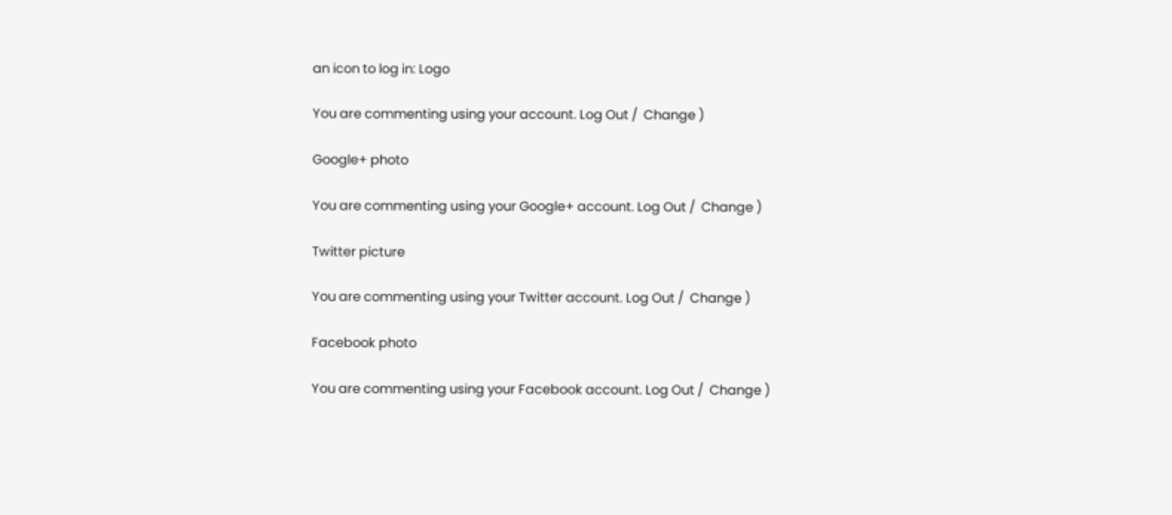an icon to log in: Logo

You are commenting using your account. Log Out /  Change )

Google+ photo

You are commenting using your Google+ account. Log Out /  Change )

Twitter picture

You are commenting using your Twitter account. Log Out /  Change )

Facebook photo

You are commenting using your Facebook account. Log Out /  Change )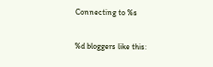Connecting to %s

%d bloggers like this: